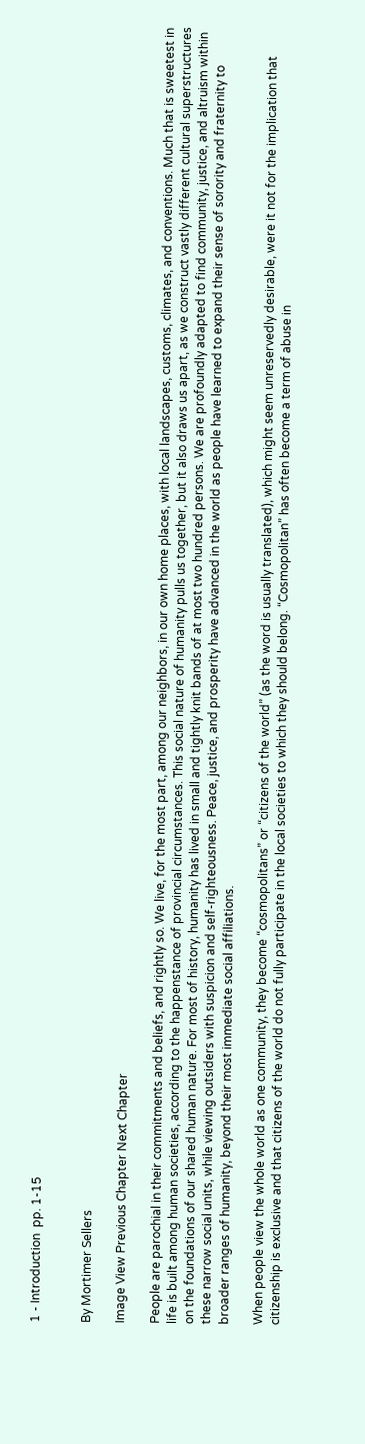1 - Introduction  pp. 1-15


By Mortimer Sellers

Image View Previous Chapter Next Chapter

People are parochial in their commitments and beliefs, and rightly so. We live, for the most part, among our neighbors, in our own home places, with local landscapes, customs, climates, and conventions. Much that is sweetest in life is built among human societies, according to the happenstance of provincial circumstances. This social nature of humanity pulls us together, but it also draws us apart, as we construct vastly different cultural superstructures on the foundations of our shared human nature. For most of history, humanity has lived in small and tightly knit bands of at most two hundred persons. We are profoundly adapted to find community, justice, and altruism within these narrow social units, while viewing outsiders with suspicion and self-righteousness. Peace, justice, and prosperity have advanced in the world as people have learned to expand their sense of sorority and fraternity to broader ranges of humanity, beyond their most immediate social affiliations.

When people view the whole world as one community, they become “cosmopolitans” or “citizens of the world” (as the word is usually translated), which might seem unreservedly desirable, were it not for the implication that citizenship is exclusive and that citizens of the world do not fully participate in the local societies to which they should belong. “Cosmopolitan” has often become a term of abuse in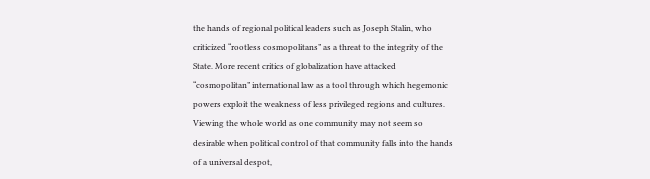the hands of regional political leaders such as Joseph Stalin, who criticized “rootless cosmopolitans” as a threat to the integrity of the State. More recent critics of globalization have attacked “cosmopolitan” international law as a tool through which hegemonic powers exploit the weakness of less privileged regions and cultures. Viewing the whole world as one community may not seem so desirable when political control of that community falls into the hands of a universal despot,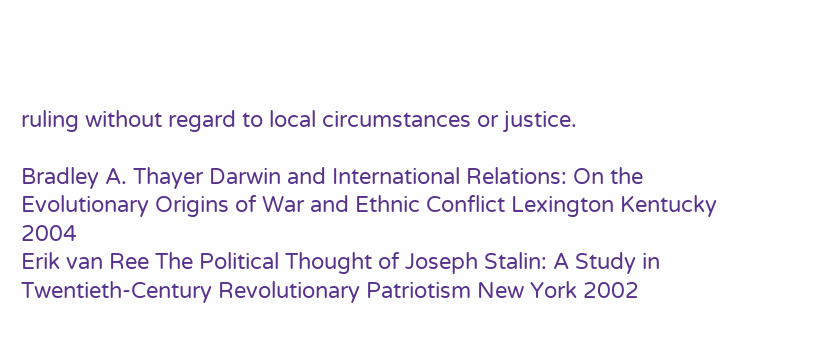ruling without regard to local circumstances or justice.

Bradley A. Thayer Darwin and International Relations: On the Evolutionary Origins of War and Ethnic Conflict Lexington Kentucky 2004
Erik van Ree The Political Thought of Joseph Stalin: A Study in Twentieth-Century Revolutionary Patriotism New York 2002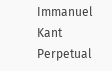Immanuel Kant Perpetual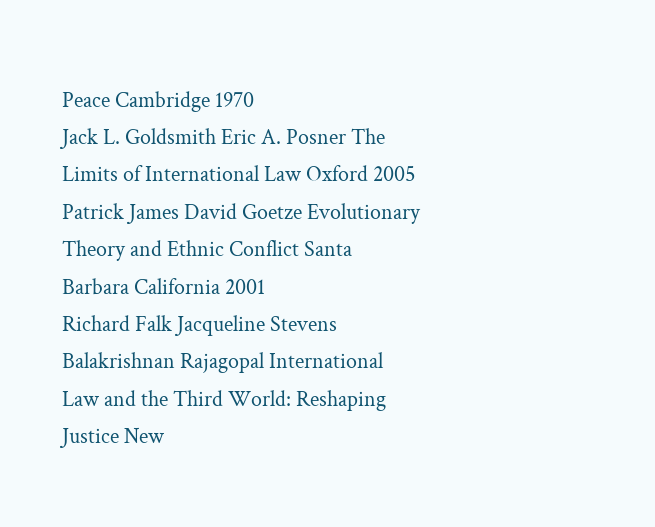Peace Cambridge 1970
Jack L. Goldsmith Eric A. Posner The Limits of International Law Oxford 2005
Patrick James David Goetze Evolutionary Theory and Ethnic Conflict Santa Barbara California 2001
Richard Falk Jacqueline Stevens Balakrishnan Rajagopal International Law and the Third World: Reshaping Justice New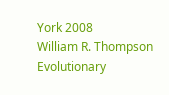York 2008
William R. Thompson Evolutionary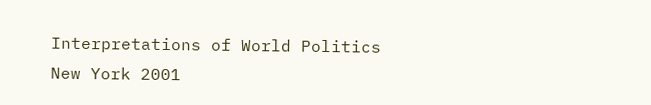Interpretations of World Politics New York 2001